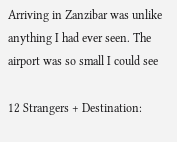Arriving in Zanzibar was unlike anything I had ever seen. The airport was so small I could see

12 Strangers + Destination: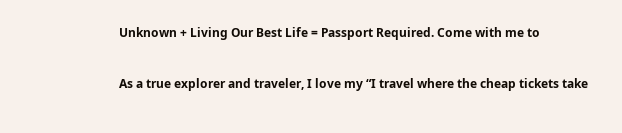Unknown + Living Our Best Life = Passport Required. Come with me to

As a true explorer and traveler, I love my “I travel where the cheap tickets take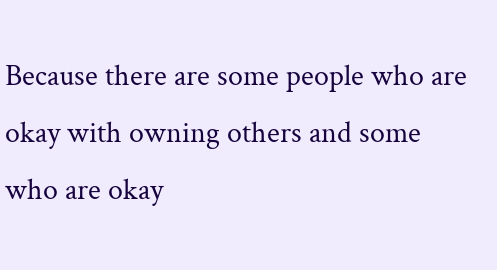Because there are some people who are okay with owning others and some who are okay